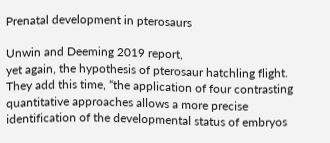Prenatal development in pterosaurs

Unwin and Deeming 2019 report,
yet again, the hypothesis of pterosaur hatchling flight. They add this time, “the application of four contrasting quantitative approaches allows a more precise identification of the developmental status of embryos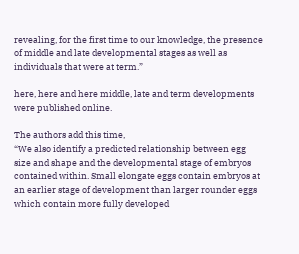revealing, for the first time to our knowledge, the presence of middle and late developmental stages as well as individuals that were at term.”

here, here and here middle, late and term developments were published online.

The authors add this time,
“We also identify a predicted relationship between egg size and shape and the developmental stage of embryos contained within. Small elongate eggs contain embryos at an earlier stage of development than larger rounder eggs which contain more fully developed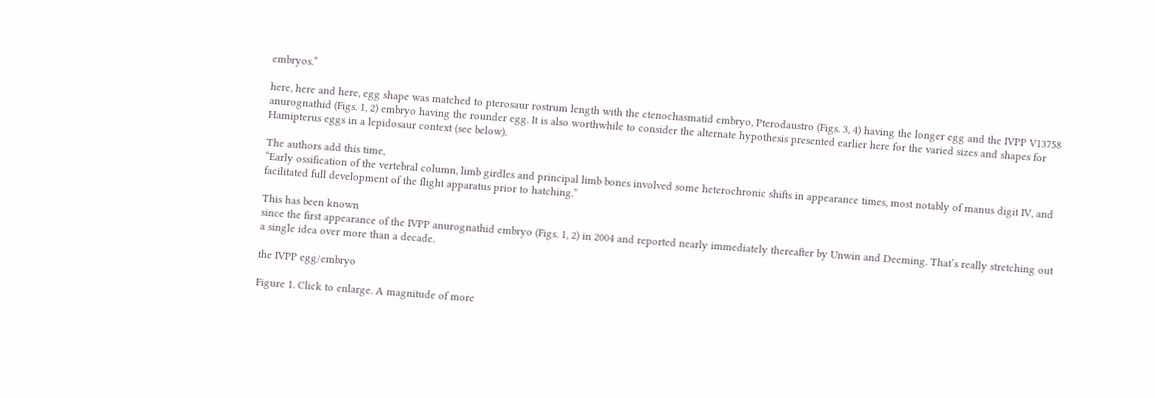embryos.”

here, here and here, egg shape was matched to pterosaur rostrum length with the ctenochasmatid embryo, Pterodaustro (Figs. 3, 4) having the longer egg and the IVPP V13758 anurognathid (Figs. 1, 2) embryo having the rounder egg. It is also worthwhile to consider the alternate hypothesis presented earlier here for the varied sizes and shapes for Hamipterus eggs in a lepidosaur context (see below).

The authors add this time,
“Early ossification of the vertebral column, limb girdles and principal limb bones involved some heterochronic shifts in appearance times, most notably of manus digit IV, and facilitated full development of the flight apparatus prior to hatching.”

This has been known
since the first appearance of the IVPP anurognathid embryo (Figs. 1, 2) in 2004 and reported nearly immediately thereafter by Unwin and Deeming. That’s really stretching out a single idea over more than a decade.

the IVPP egg/embryo

Figure 1. Click to enlarge. A magnitude of more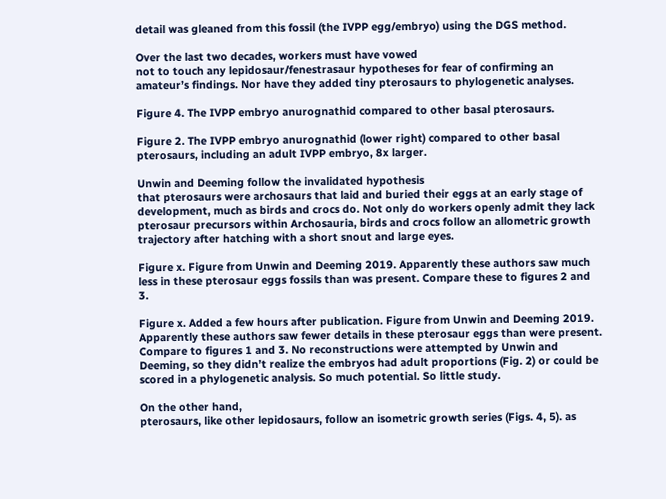detail was gleaned from this fossil (the IVPP egg/embryo) using the DGS method.

Over the last two decades, workers must have vowed
not to touch any lepidosaur/fenestrasaur hypotheses for fear of confirming an amateur’s findings. Nor have they added tiny pterosaurs to phylogenetic analyses.

Figure 4. The IVPP embryo anurognathid compared to other basal pterosaurs.

Figure 2. The IVPP embryo anurognathid (lower right) compared to other basal pterosaurs, including an adult IVPP embryo, 8x larger.

Unwin and Deeming follow the invalidated hypothesis
that pterosaurs were archosaurs that laid and buried their eggs at an early stage of development, much as birds and crocs do. Not only do workers openly admit they lack pterosaur precursors within Archosauria, birds and crocs follow an allometric growth trajectory after hatching with a short snout and large eyes.

Figure x. Figure from Unwin and Deeming 2019. Apparently these authors saw much less in these pterosaur eggs fossils than was present. Compare these to figures 2 and 3.

Figure x. Added a few hours after publication. Figure from Unwin and Deeming 2019. Apparently these authors saw fewer details in these pterosaur eggs than were present. Compare to figures 1 and 3. No reconstructions were attempted by Unwin and Deeming, so they didn’t realize the embryos had adult proportions (Fig. 2) or could be scored in a phylogenetic analysis. So much potential. So little study.

On the other hand,
pterosaurs, like other lepidosaurs, follow an isometric growth series (Figs. 4, 5). as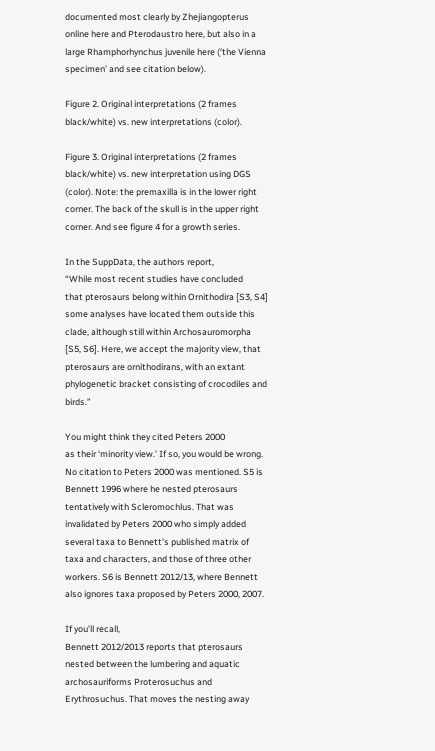documented most clearly by Zhejiangopterus online here and Pterodaustro here, but also in a large Rhamphorhynchus juvenile here (‘the Vienna specimen’ and see citation below).

Figure 2. Original interpretations (2 frames black/white) vs. new interpretations (color).

Figure 3. Original interpretations (2 frames black/white) vs. new interpretation using DGS (color). Note: the premaxilla is in the lower right corner. The back of the skull is in the upper right corner. And see figure 4 for a growth series.

In the SuppData, the authors report,
“While most recent studies have concluded
that pterosaurs belong within Ornithodira [S3, S4] some analyses have located them outside this clade, although still within Archosauromorpha [S5, S6]. Here, we accept the majority view, that pterosaurs are ornithodirans, with an extant phylogenetic bracket consisting of crocodiles and birds.”

You might think they cited Peters 2000
as their ‘minority view.’ If so, you would be wrong. No citation to Peters 2000 was mentioned. S5 is Bennett 1996 where he nested pterosaurs tentatively with Scleromochlus. That was invalidated by Peters 2000 who simply added several taxa to Bennett’s published matrix of taxa and characters, and those of three other workers. S6 is Bennett 2012/13, where Bennett also ignores taxa proposed by Peters 2000, 2007.

If you’ll recall,
Bennett 2012/2013 reports that pterosaurs nested between the lumbering and aquatic archosauriforms Proterosuchus and Erythrosuchus. That moves the nesting away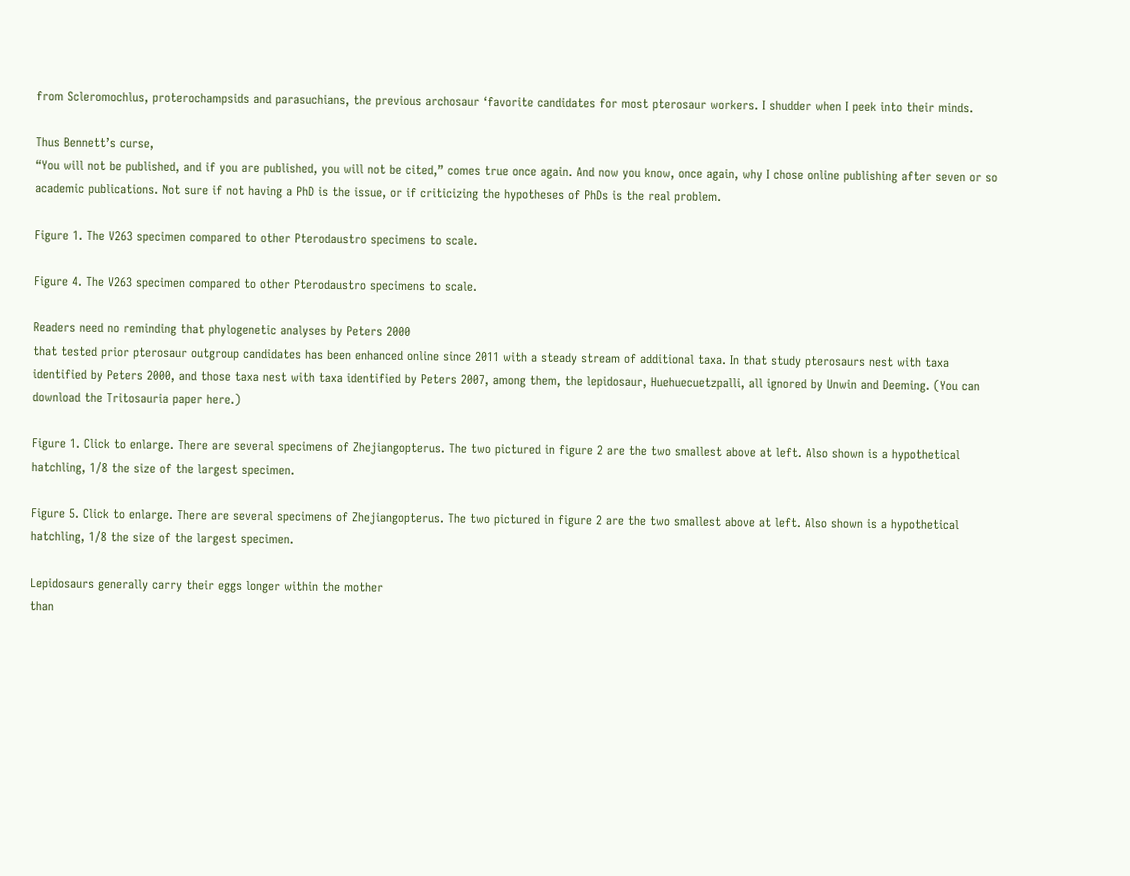from Scleromochlus, proterochampsids and parasuchians, the previous archosaur ‘favorite candidates for most pterosaur workers. I shudder when I peek into their minds.

Thus Bennett’s curse,
“You will not be published, and if you are published, you will not be cited,” comes true once again. And now you know, once again, why I chose online publishing after seven or so academic publications. Not sure if not having a PhD is the issue, or if criticizing the hypotheses of PhDs is the real problem.

Figure 1. The V263 specimen compared to other Pterodaustro specimens to scale.

Figure 4. The V263 specimen compared to other Pterodaustro specimens to scale.

Readers need no reminding that phylogenetic analyses by Peters 2000
that tested prior pterosaur outgroup candidates has been enhanced online since 2011 with a steady stream of additional taxa. In that study pterosaurs nest with taxa identified by Peters 2000, and those taxa nest with taxa identified by Peters 2007, among them, the lepidosaur, Huehuecuetzpalli, all ignored by Unwin and Deeming. (You can download the Tritosauria paper here.)

Figure 1. Click to enlarge. There are several specimens of Zhejiangopterus. The two pictured in figure 2 are the two smallest above at left. Also shown is a hypothetical hatchling, 1/8 the size of the largest specimen.

Figure 5. Click to enlarge. There are several specimens of Zhejiangopterus. The two pictured in figure 2 are the two smallest above at left. Also shown is a hypothetical hatchling, 1/8 the size of the largest specimen.

Lepidosaurs generally carry their eggs longer within the mother
than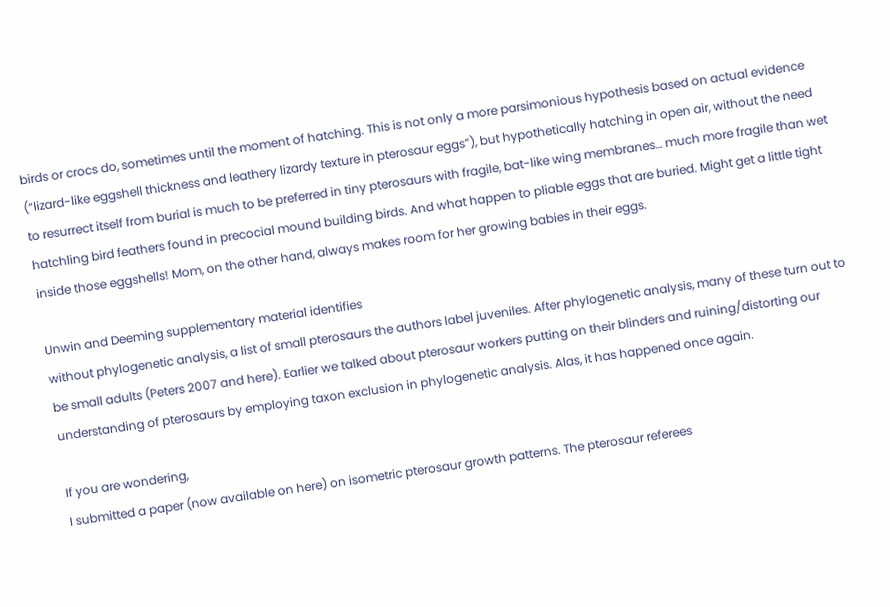birds or crocs do, sometimes until the moment of hatching. This is not only a more parsimonious hypothesis based on actual evidence (“lizard-like eggshell thickness and leathery lizardy texture in pterosaur eggs”), but hypothetically hatching in open air, without the need to resurrect itself from burial is much to be preferred in tiny pterosaurs with fragile, bat-like wing membranes… much more fragile than wet hatchling bird feathers found in precocial mound building birds. And what happen to pliable eggs that are buried. Might get a little tight inside those eggshells! Mom, on the other hand, always makes room for her growing babies in their eggs.

Unwin and Deeming supplementary material identifies
without phylogenetic analysis, a list of small pterosaurs the authors label juveniles. After phylogenetic analysis, many of these turn out to be small adults (Peters 2007 and here). Earlier we talked about pterosaur workers putting on their blinders and ruining/distorting our understanding of pterosaurs by employing taxon exclusion in phylogenetic analysis. Alas, it has happened once again.

If you are wondering,
I submitted a paper (now available on here) on isometric pterosaur growth patterns. The pterosaur referees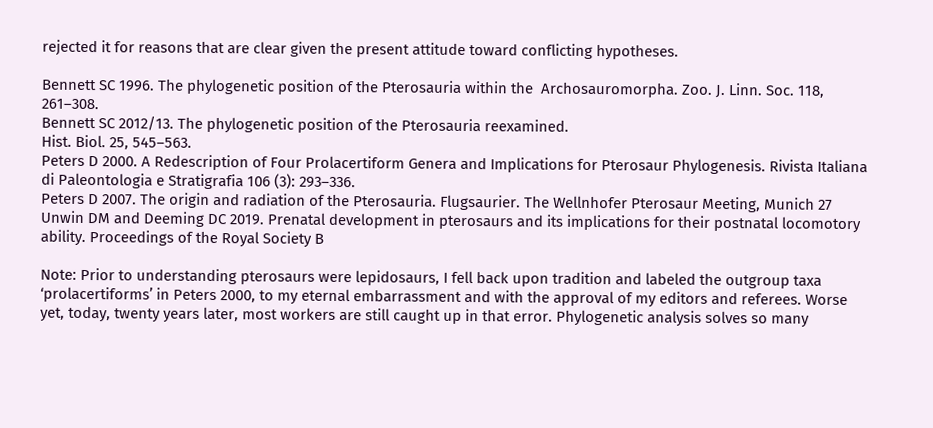rejected it for reasons that are clear given the present attitude toward conflicting hypotheses.

Bennett SC 1996. The phylogenetic position of the Pterosauria within the  Archosauromorpha. Zoo. J. Linn. Soc. 118, 261–308.
Bennett SC 2012/13. The phylogenetic position of the Pterosauria reexamined.
Hist. Biol. 25, 545–563.
Peters D 2000. A Redescription of Four Prolacertiform Genera and Implications for Pterosaur Phylogenesis. Rivista Italiana di Paleontologia e Stratigrafia 106 (3): 293–336.
Peters D 2007. The origin and radiation of the Pterosauria. Flugsaurier. The Wellnhofer Pterosaur Meeting, Munich 27
Unwin DM and Deeming DC 2019. Prenatal development in pterosaurs and its implications for their postnatal locomotory ability. Proceedings of the Royal Society B

Note: Prior to understanding pterosaurs were lepidosaurs, I fell back upon tradition and labeled the outgroup taxa ‘prolacertiforms’ in Peters 2000, to my eternal embarrassment and with the approval of my editors and referees. Worse yet, today, twenty years later, most workers are still caught up in that error. Phylogenetic analysis solves so many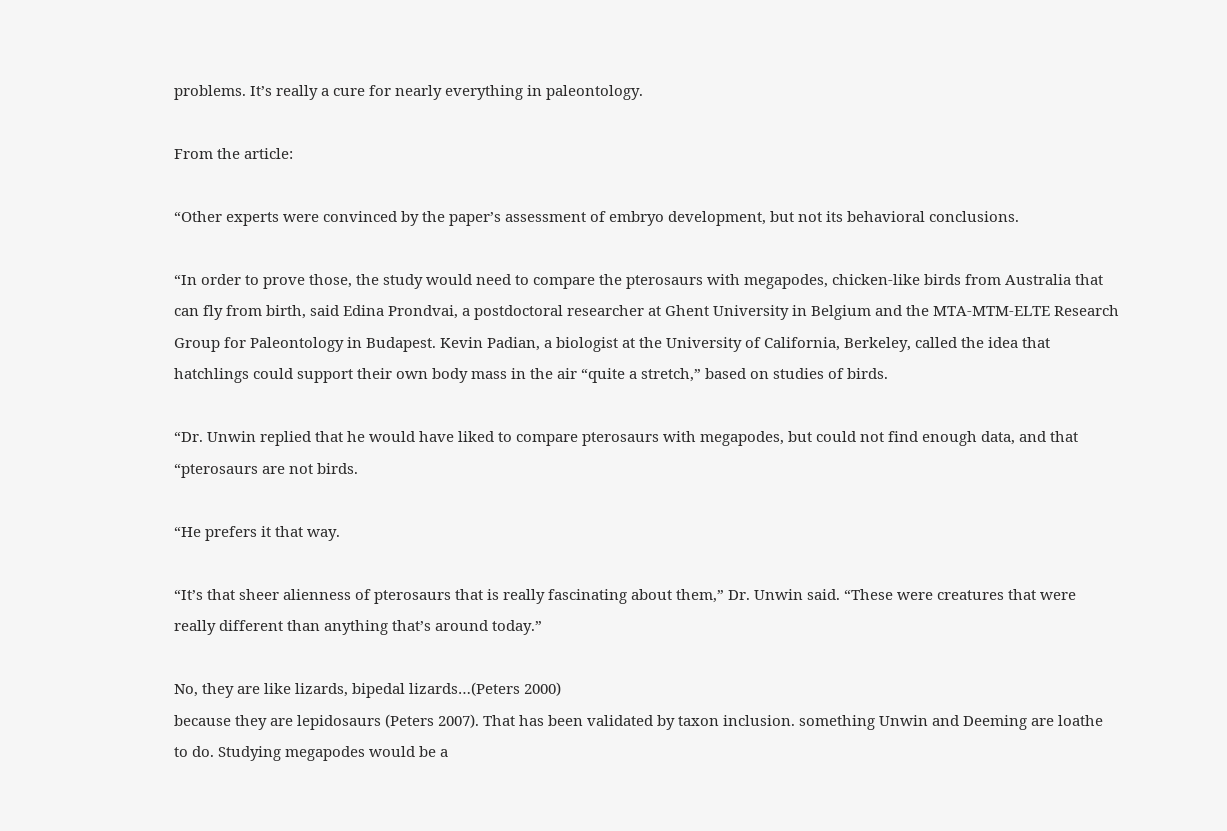problems. It’s really a cure for nearly everything in paleontology.

From the article:

“Other experts were convinced by the paper’s assessment of embryo development, but not its behavioral conclusions.

“In order to prove those, the study would need to compare the pterosaurs with megapodes, chicken-like birds from Australia that can fly from birth, said Edina Prondvai, a postdoctoral researcher at Ghent University in Belgium and the MTA-MTM-ELTE Research Group for Paleontology in Budapest. Kevin Padian, a biologist at the University of California, Berkeley, called the idea that hatchlings could support their own body mass in the air “quite a stretch,” based on studies of birds.

“Dr. Unwin replied that he would have liked to compare pterosaurs with megapodes, but could not find enough data, and that “pterosaurs are not birds.

“He prefers it that way.

“It’s that sheer alienness of pterosaurs that is really fascinating about them,” Dr. Unwin said. “These were creatures that were really different than anything that’s around today.”

No, they are like lizards, bipedal lizards…(Peters 2000)
because they are lepidosaurs (Peters 2007). That has been validated by taxon inclusion. something Unwin and Deeming are loathe to do. Studying megapodes would be a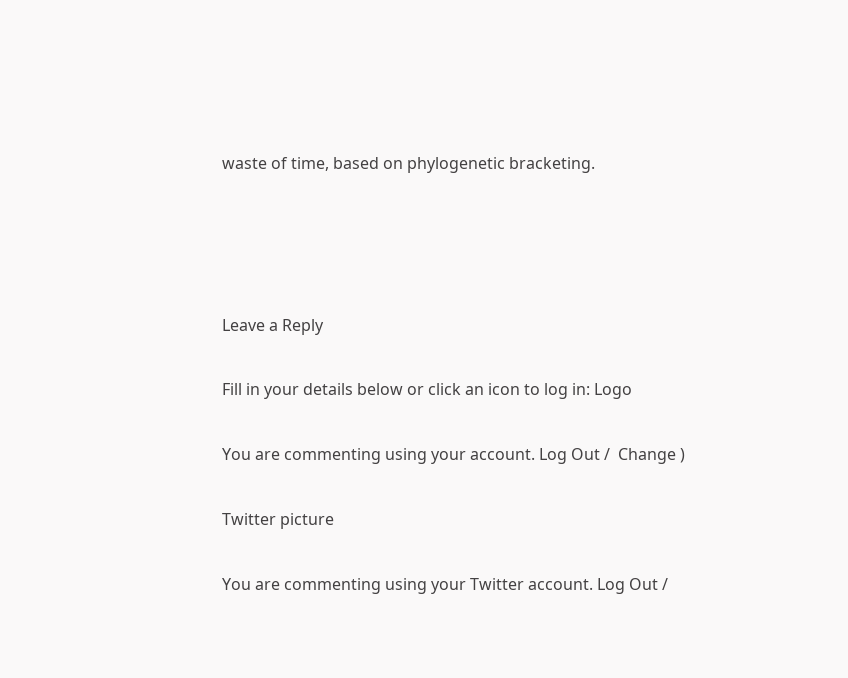waste of time, based on phylogenetic bracketing.




Leave a Reply

Fill in your details below or click an icon to log in: Logo

You are commenting using your account. Log Out /  Change )

Twitter picture

You are commenting using your Twitter account. Log Out /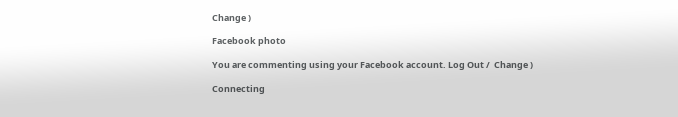Change )

Facebook photo

You are commenting using your Facebook account. Log Out /  Change )

Connecting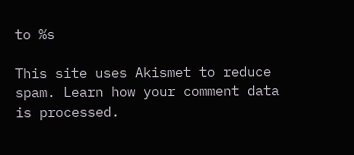to %s

This site uses Akismet to reduce spam. Learn how your comment data is processed.